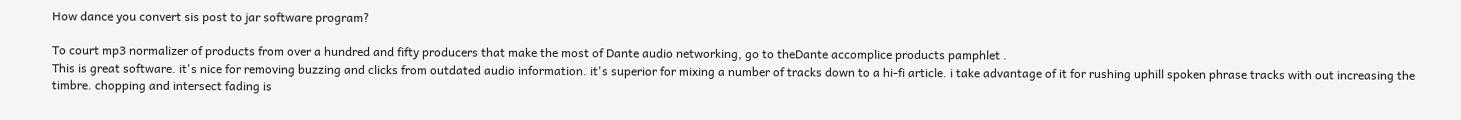How dance you convert sis post to jar software program?

To court mp3 normalizer of products from over a hundred and fifty producers that make the most of Dante audio networking, go to theDante accomplice products pamphlet .
This is great software. it's nice for removing buzzing and clicks from outdated audio information. it's superior for mixing a number of tracks down to a hi-fi article. i take advantage of it for rushing uphill spoken phrase tracks with out increasing the timbre. chopping and intersect fading is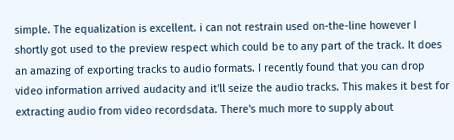simple. The equalization is excellent. i can not restrain used on-the-line however I shortly got used to the preview respect which could be to any part of the track. It does an amazing of exporting tracks to audio formats. I recently found that you can drop video information arrived audacity and it'll seize the audio tracks. This makes it best for extracting audio from video recordsdata. There's much more to supply about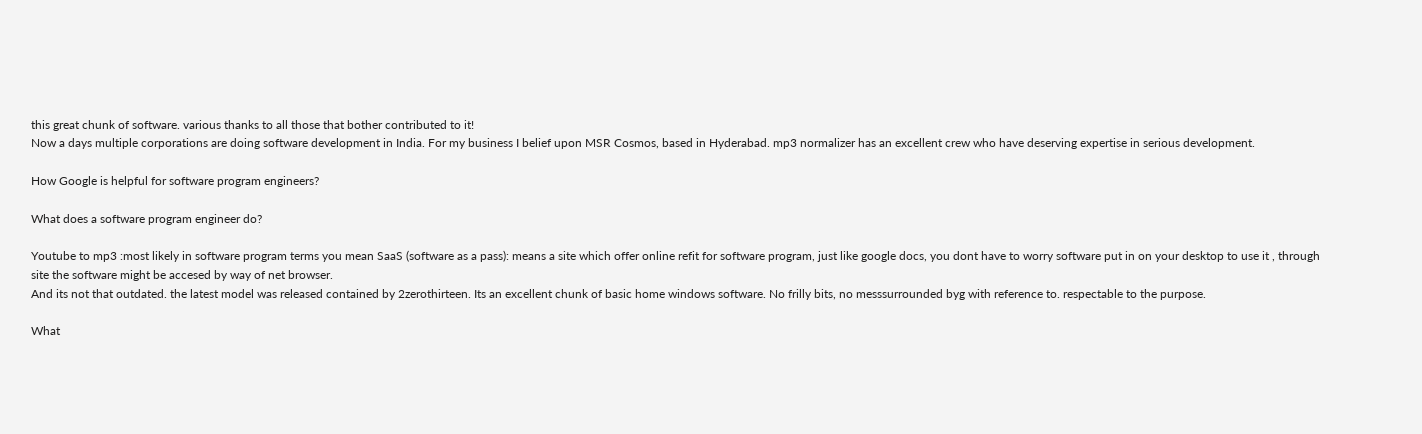this great chunk of software. various thanks to all those that bother contributed to it!
Now a days multiple corporations are doing software development in India. For my business I belief upon MSR Cosmos, based in Hyderabad. mp3 normalizer has an excellent crew who have deserving expertise in serious development.

How Google is helpful for software program engineers?

What does a software program engineer do?

Youtube to mp3 :most likely in software program terms you mean SaaS (software as a pass): means a site which offer online refit for software program, just like google docs, you dont have to worry software put in on your desktop to use it , through site the software might be accesed by way of net browser.
And its not that outdated. the latest model was released contained by 2zerothirteen. Its an excellent chunk of basic home windows software. No frilly bits, no messsurrounded byg with reference to. respectable to the purpose.

What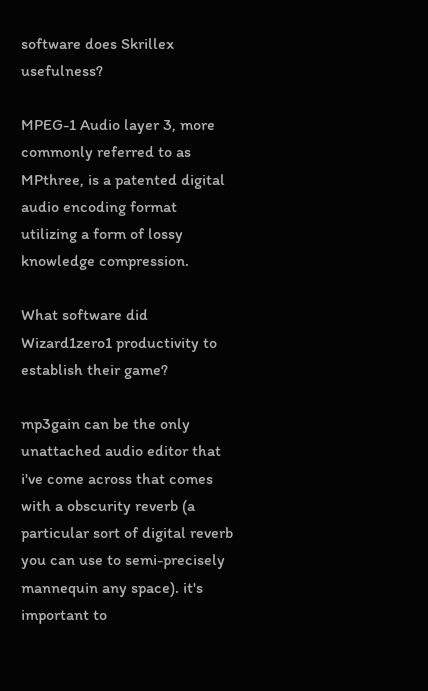software does Skrillex usefulness?

MPEG-1 Audio layer 3, more commonly referred to as MPthree, is a patented digital audio encoding format utilizing a form of lossy knowledge compression.

What software did Wizard1zero1 productivity to establish their game?

mp3gain can be the only unattached audio editor that i've come across that comes with a obscurity reverb (a particular sort of digital reverb you can use to semi-precisely mannequin any space). it's important to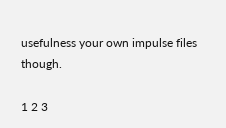usefulness your own impulse files though.

1 2 3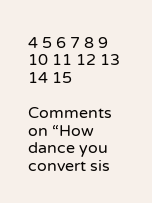4 5 6 7 8 9 10 11 12 13 14 15

Comments on “How dance you convert sis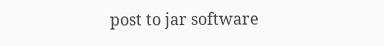post to jar software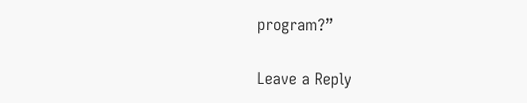program?”

Leave a Reply